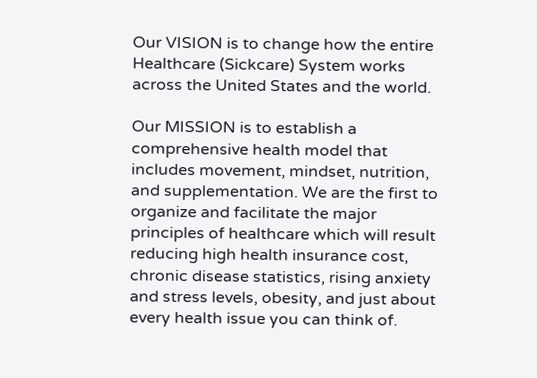Our VISION is to change how the entire Healthcare (Sickcare) System works across the United States and the world.

Our MISSION is to establish a comprehensive health model that includes movement, mindset, nutrition, and supplementation. We are the first to organize and facilitate the major principles of healthcare which will result reducing high health insurance cost, chronic disease statistics, rising anxiety and stress levels, obesity, and just about every health issue you can think of.